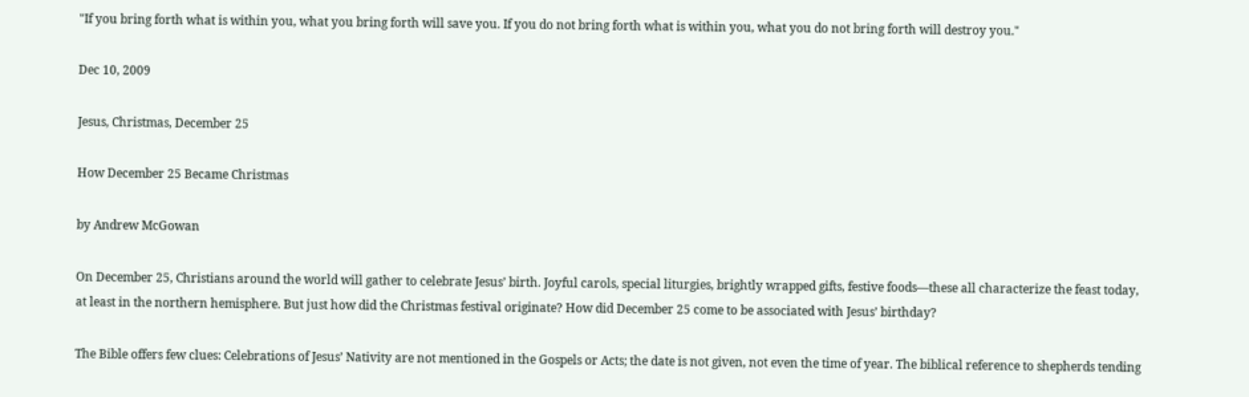"If you bring forth what is within you, what you bring forth will save you. If you do not bring forth what is within you, what you do not bring forth will destroy you."

Dec 10, 2009

Jesus, Christmas, December 25

How December 25 Became Christmas

by Andrew McGowan

On December 25, Christians around the world will gather to celebrate Jesus’ birth. Joyful carols, special liturgies, brightly wrapped gifts, festive foods—these all characterize the feast today, at least in the northern hemisphere. But just how did the Christmas festival originate? How did December 25 come to be associated with Jesus’ birthday?

The Bible offers few clues: Celebrations of Jesus’ Nativity are not mentioned in the Gospels or Acts; the date is not given, not even the time of year. The biblical reference to shepherds tending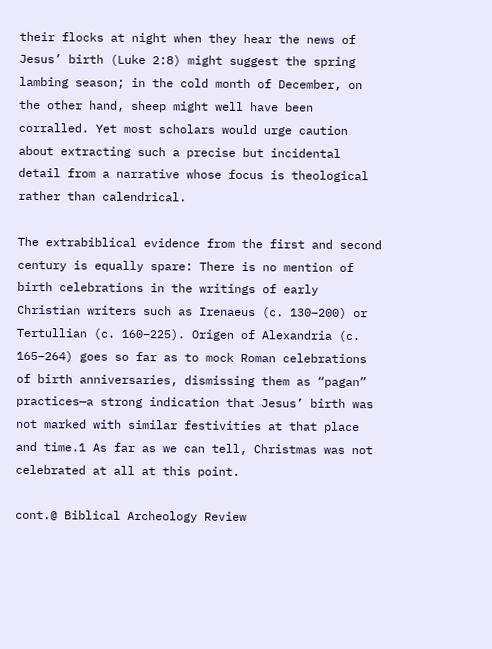their flocks at night when they hear the news of Jesus’ birth (Luke 2:8) might suggest the spring lambing season; in the cold month of December, on the other hand, sheep might well have been corralled. Yet most scholars would urge caution about extracting such a precise but incidental detail from a narrative whose focus is theological rather than calendrical.

The extrabiblical evidence from the first and second century is equally spare: There is no mention of birth celebrations in the writings of early Christian writers such as Irenaeus (c. 130–200) or Tertullian (c. 160–225). Origen of Alexandria (c. 165–264) goes so far as to mock Roman celebrations of birth anniversaries, dismissing them as “pagan” practices—a strong indication that Jesus’ birth was not marked with similar festivities at that place and time.1 As far as we can tell, Christmas was not celebrated at all at this point.

cont.@ Biblical Archeology Review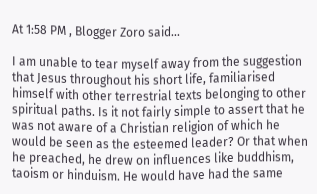At 1:58 PM , Blogger Zoro said...

I am unable to tear myself away from the suggestion that Jesus throughout his short life, familiarised himself with other terrestrial texts belonging to other spiritual paths. Is it not fairly simple to assert that he was not aware of a Christian religion of which he would be seen as the esteemed leader? Or that when he preached, he drew on influences like buddhism, taoism or hinduism. He would have had the same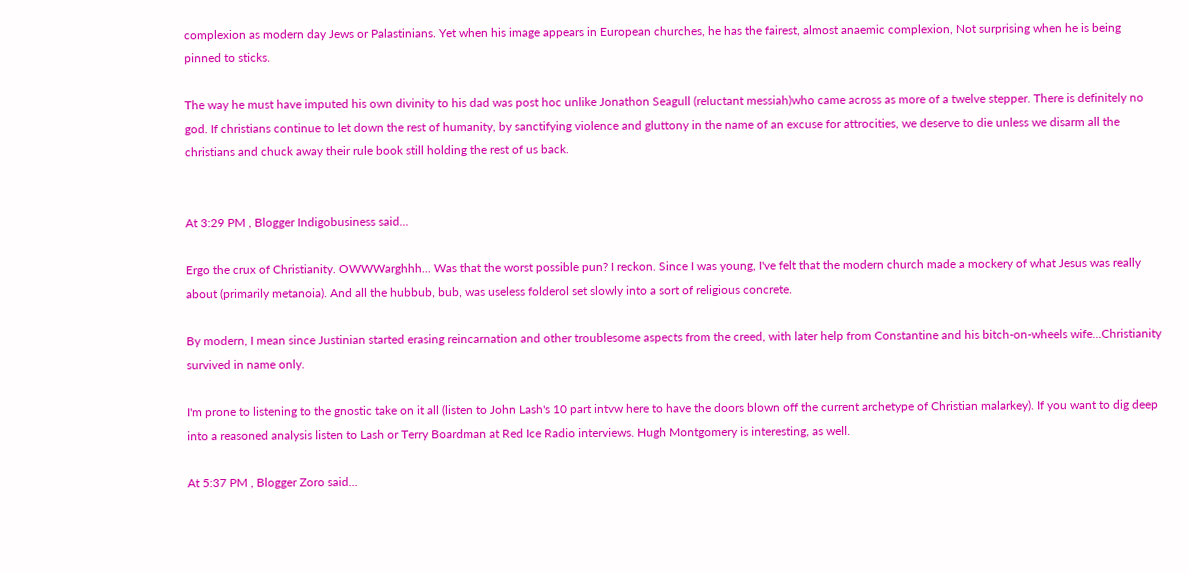complexion as modern day Jews or Palastinians. Yet when his image appears in European churches, he has the fairest, almost anaemic complexion, Not surprising when he is being pinned to sticks.

The way he must have imputed his own divinity to his dad was post hoc unlike Jonathon Seagull (reluctant messiah)who came across as more of a twelve stepper. There is definitely no god. If christians continue to let down the rest of humanity, by sanctifying violence and gluttony in the name of an excuse for attrocities, we deserve to die unless we disarm all the christians and chuck away their rule book still holding the rest of us back.


At 3:29 PM , Blogger Indigobusiness said...

Ergo the crux of Christianity. OWWWarghhh... Was that the worst possible pun? I reckon. Since I was young, I've felt that the modern church made a mockery of what Jesus was really about (primarily metanoia). And all the hubbub, bub, was useless folderol set slowly into a sort of religious concrete.

By modern, I mean since Justinian started erasing reincarnation and other troublesome aspects from the creed, with later help from Constantine and his bitch-on-wheels wife...Christianity survived in name only.

I'm prone to listening to the gnostic take on it all (listen to John Lash's 10 part intvw here to have the doors blown off the current archetype of Christian malarkey). If you want to dig deep into a reasoned analysis listen to Lash or Terry Boardman at Red Ice Radio interviews. Hugh Montgomery is interesting, as well.

At 5:37 PM , Blogger Zoro said...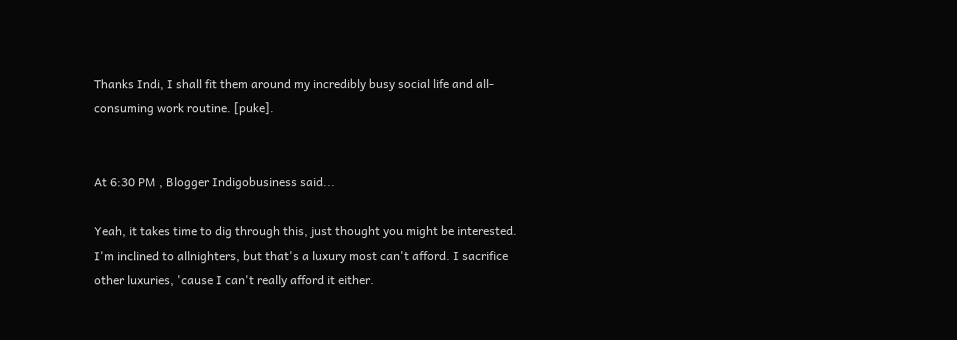Thanks Indi, I shall fit them around my incredibly busy social life and all-consuming work routine. [puke].


At 6:30 PM , Blogger Indigobusiness said...

Yeah, it takes time to dig through this, just thought you might be interested. I'm inclined to allnighters, but that's a luxury most can't afford. I sacrifice other luxuries, 'cause I can't really afford it either.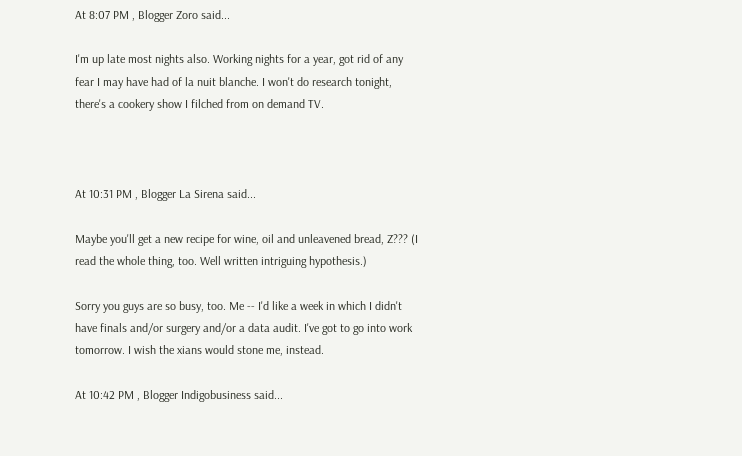At 8:07 PM , Blogger Zoro said...

I'm up late most nights also. Working nights for a year, got rid of any fear I may have had of la nuit blanche. I won't do research tonight, there's a cookery show I filched from on demand TV.



At 10:31 PM , Blogger La Sirena said...

Maybe you'll get a new recipe for wine, oil and unleavened bread, Z??? (I read the whole thing, too. Well written intriguing hypothesis.)

Sorry you guys are so busy, too. Me -- I'd like a week in which I didn't have finals and/or surgery and/or a data audit. I've got to go into work tomorrow. I wish the xians would stone me, instead.

At 10:42 PM , Blogger Indigobusiness said...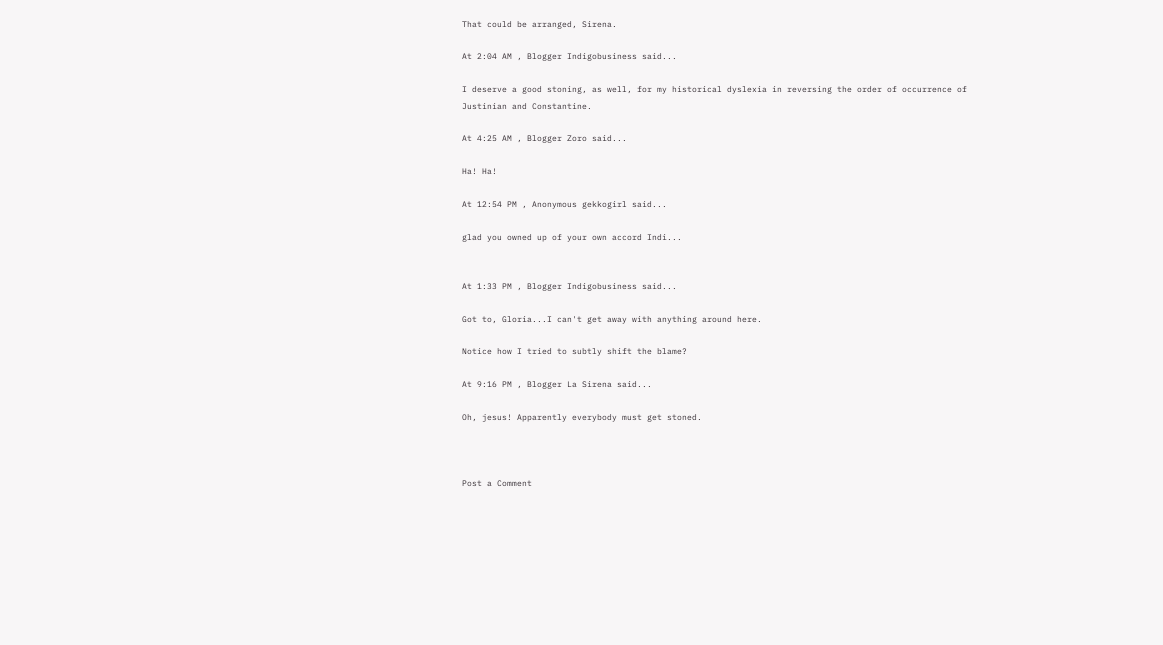That could be arranged, Sirena.

At 2:04 AM , Blogger Indigobusiness said...

I deserve a good stoning, as well, for my historical dyslexia in reversing the order of occurrence of Justinian and Constantine.

At 4:25 AM , Blogger Zoro said...

Ha! Ha!

At 12:54 PM , Anonymous gekkogirl said...

glad you owned up of your own accord Indi...


At 1:33 PM , Blogger Indigobusiness said...

Got to, Gloria...I can't get away with anything around here.

Notice how I tried to subtly shift the blame?

At 9:16 PM , Blogger La Sirena said...

Oh, jesus! Apparently everybody must get stoned.



Post a Comment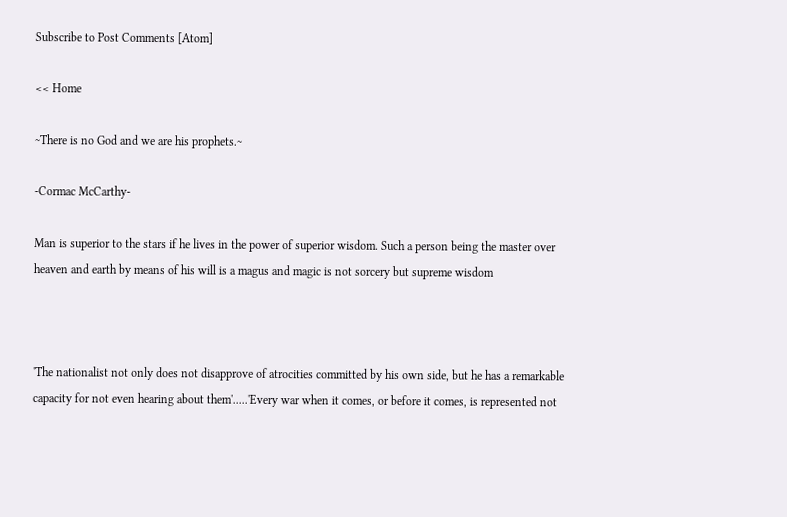Subscribe to Post Comments [Atom]

<< Home

~There is no God and we are his prophets.~

-Cormac McCarthy-

Man is superior to the stars if he lives in the power of superior wisdom. Such a person being the master over heaven and earth by means of his will is a magus and magic is not sorcery but supreme wisdom



'The nationalist not only does not disapprove of atrocities committed by his own side, but he has a remarkable capacity for not even hearing about them'.....'Every war when it comes, or before it comes, is represented not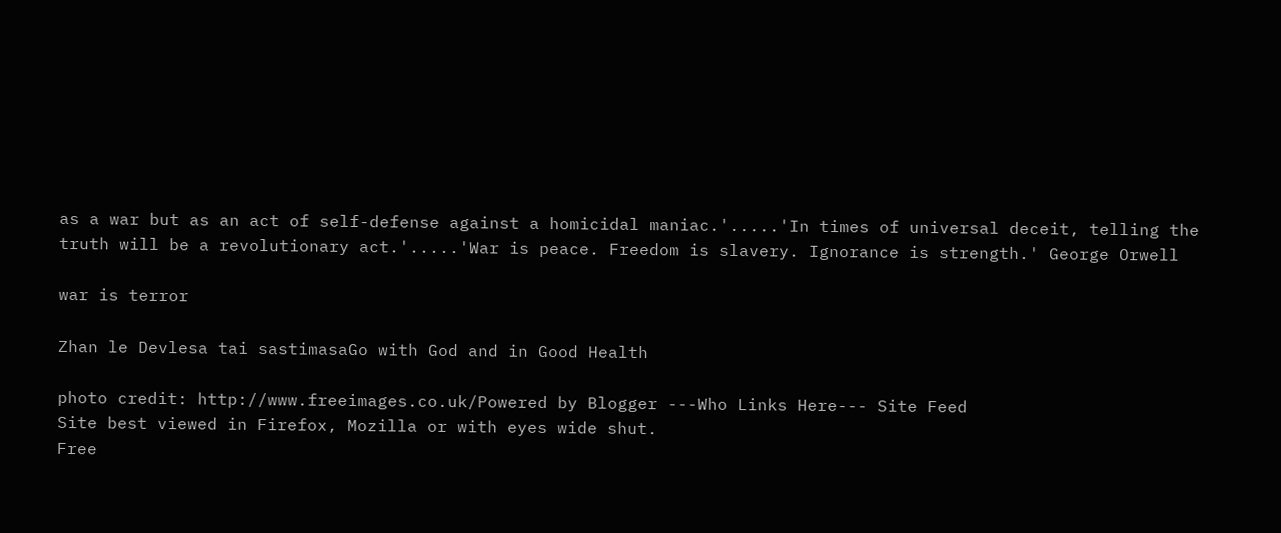as a war but as an act of self-defense against a homicidal maniac.'.....'In times of universal deceit, telling the truth will be a revolutionary act.'.....'War is peace. Freedom is slavery. Ignorance is strength.' George Orwell

war is terror

Zhan le Devlesa tai sastimasaGo with God and in Good Health

photo credit: http://www.freeimages.co.uk/Powered by Blogger ---Who Links Here--- Site Feed
Site best viewed in Firefox, Mozilla or with eyes wide shut.
Free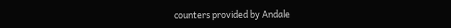counters provided by Andale